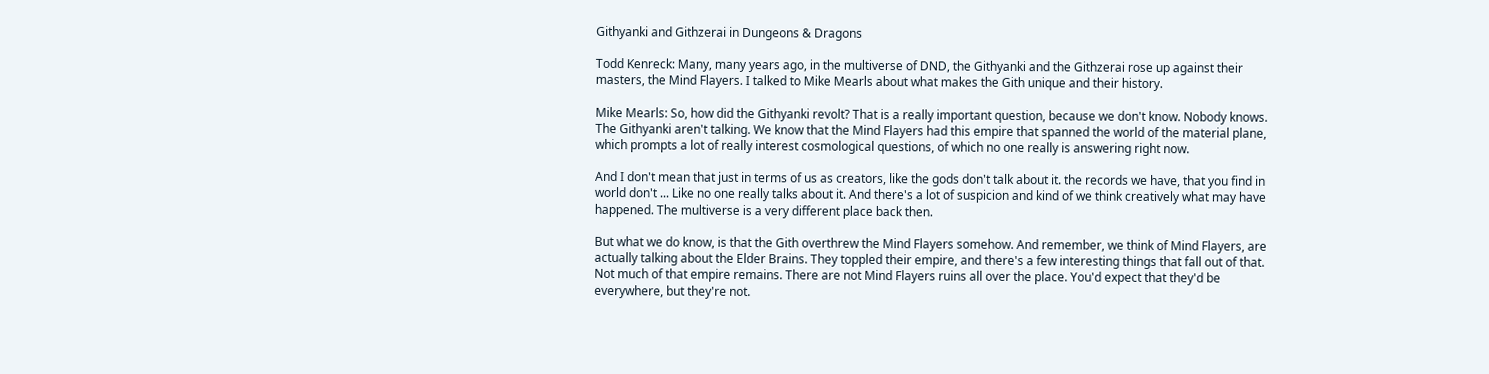Githyanki and Githzerai in Dungeons & Dragons

Todd Kenreck: Many, many years ago, in the multiverse of DND, the Githyanki and the Githzerai rose up against their masters, the Mind Flayers. I talked to Mike Mearls about what makes the Gith unique and their history.

Mike Mearls: So, how did the Githyanki revolt? That is a really important question, because we don't know. Nobody knows. The Githyanki aren't talking. We know that the Mind Flayers had this empire that spanned the world of the material plane, which prompts a lot of really interest cosmological questions, of which no one really is answering right now.

And I don't mean that just in terms of us as creators, like the gods don't talk about it. the records we have, that you find in world don't ... Like no one really talks about it. And there's a lot of suspicion and kind of we think creatively what may have happened. The multiverse is a very different place back then.

But what we do know, is that the Gith overthrew the Mind Flayers somehow. And remember, we think of Mind Flayers, are actually talking about the Elder Brains. They toppled their empire, and there's a few interesting things that fall out of that. Not much of that empire remains. There are not Mind Flayers ruins all over the place. You'd expect that they'd be everywhere, but they're not.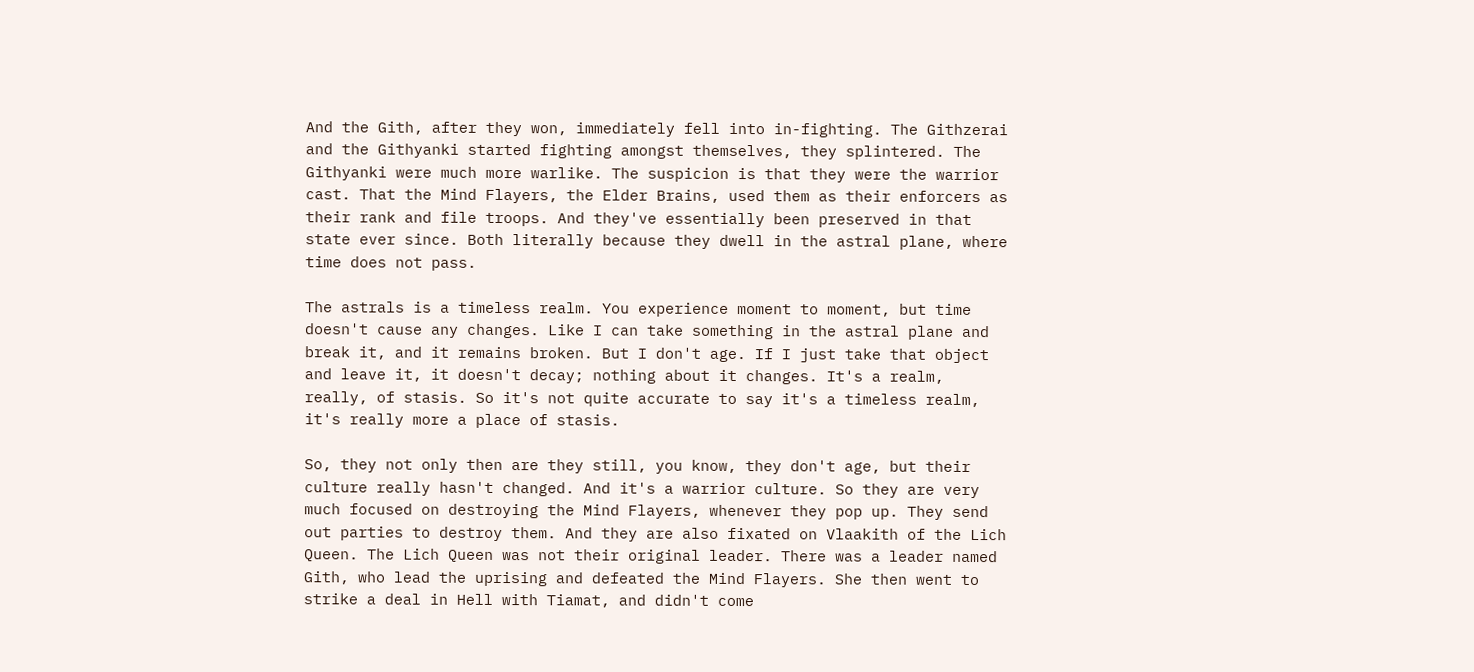And the Gith, after they won, immediately fell into in-fighting. The Githzerai and the Githyanki started fighting amongst themselves, they splintered. The Githyanki were much more warlike. The suspicion is that they were the warrior cast. That the Mind Flayers, the Elder Brains, used them as their enforcers as their rank and file troops. And they've essentially been preserved in that state ever since. Both literally because they dwell in the astral plane, where time does not pass.

The astrals is a timeless realm. You experience moment to moment, but time doesn't cause any changes. Like I can take something in the astral plane and break it, and it remains broken. But I don't age. If I just take that object and leave it, it doesn't decay; nothing about it changes. It's a realm, really, of stasis. So it's not quite accurate to say it's a timeless realm, it's really more a place of stasis.

So, they not only then are they still, you know, they don't age, but their culture really hasn't changed. And it's a warrior culture. So they are very much focused on destroying the Mind Flayers, whenever they pop up. They send out parties to destroy them. And they are also fixated on Vlaakith of the Lich Queen. The Lich Queen was not their original leader. There was a leader named Gith, who lead the uprising and defeated the Mind Flayers. She then went to strike a deal in Hell with Tiamat, and didn't come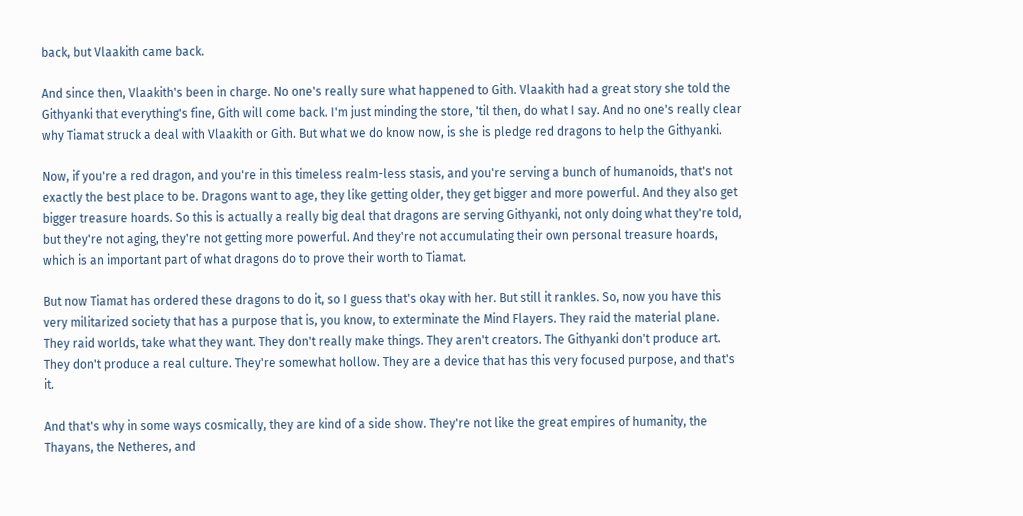back, but Vlaakith came back.

And since then, Vlaakith's been in charge. No one's really sure what happened to Gith. Vlaakith had a great story she told the Githyanki that everything's fine, Gith will come back. I'm just minding the store, 'til then, do what I say. And no one's really clear why Tiamat struck a deal with Vlaakith or Gith. But what we do know now, is she is pledge red dragons to help the Githyanki.

Now, if you're a red dragon, and you're in this timeless realm-less stasis, and you're serving a bunch of humanoids, that's not exactly the best place to be. Dragons want to age, they like getting older, they get bigger and more powerful. And they also get bigger treasure hoards. So this is actually a really big deal that dragons are serving Githyanki, not only doing what they're told, but they're not aging, they're not getting more powerful. And they're not accumulating their own personal treasure hoards, which is an important part of what dragons do to prove their worth to Tiamat.

But now Tiamat has ordered these dragons to do it, so I guess that's okay with her. But still it rankles. So, now you have this very militarized society that has a purpose that is, you know, to exterminate the Mind Flayers. They raid the material plane. They raid worlds, take what they want. They don't really make things. They aren't creators. The Githyanki don't produce art. They don't produce a real culture. They're somewhat hollow. They are a device that has this very focused purpose, and that's it.

And that's why in some ways cosmically, they are kind of a side show. They're not like the great empires of humanity, the Thayans, the Netheres, and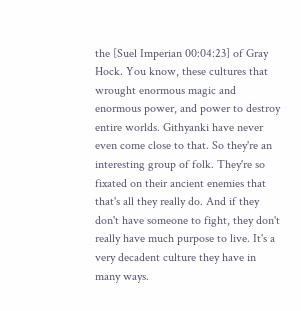the [Suel Imperian 00:04:23] of Gray Hock. You know, these cultures that wrought enormous magic and enormous power, and power to destroy entire worlds. Githyanki have never even come close to that. So they're an interesting group of folk. They're so fixated on their ancient enemies that that's all they really do. And if they don't have someone to fight, they don't really have much purpose to live. It's a very decadent culture they have in many ways.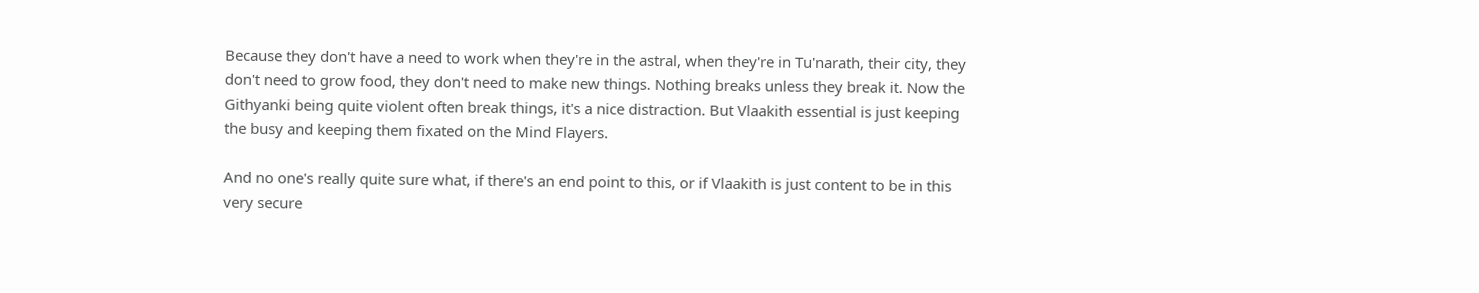Because they don't have a need to work when they're in the astral, when they're in Tu'narath, their city, they don't need to grow food, they don't need to make new things. Nothing breaks unless they break it. Now the Githyanki being quite violent often break things, it's a nice distraction. But Vlaakith essential is just keeping the busy and keeping them fixated on the Mind Flayers.

And no one's really quite sure what, if there's an end point to this, or if Vlaakith is just content to be in this very secure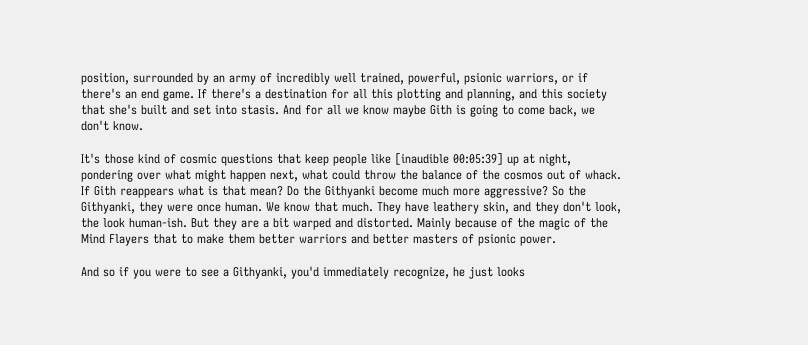position, surrounded by an army of incredibly well trained, powerful, psionic warriors, or if there's an end game. If there's a destination for all this plotting and planning, and this society that she's built and set into stasis. And for all we know maybe Gith is going to come back, we don't know.

It's those kind of cosmic questions that keep people like [inaudible 00:05:39] up at night, pondering over what might happen next, what could throw the balance of the cosmos out of whack. If Gith reappears what is that mean? Do the Githyanki become much more aggressive? So the Githyanki, they were once human. We know that much. They have leathery skin, and they don't look, the look human-ish. But they are a bit warped and distorted. Mainly because of the magic of the Mind Flayers that to make them better warriors and better masters of psionic power.

And so if you were to see a Githyanki, you'd immediately recognize, he just looks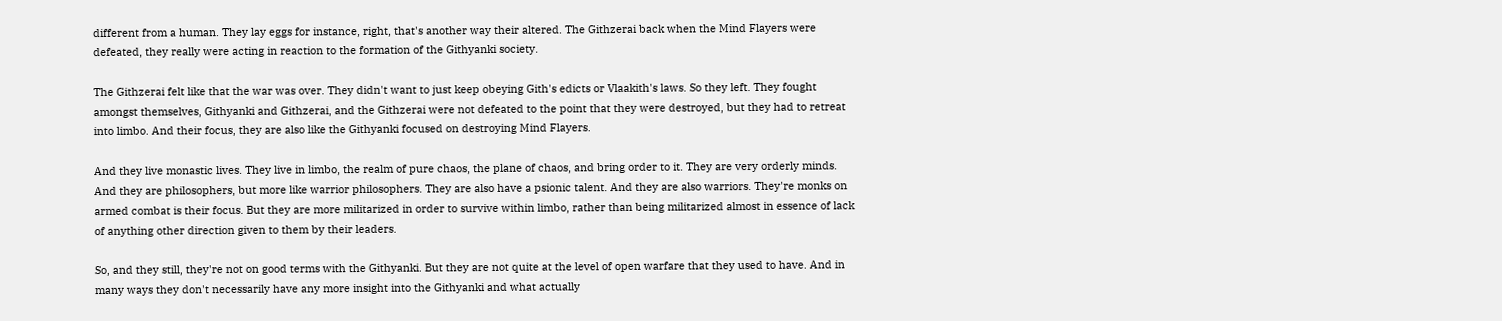different from a human. They lay eggs for instance, right, that's another way their altered. The Githzerai back when the Mind Flayers were defeated, they really were acting in reaction to the formation of the Githyanki society.

The Githzerai felt like that the war was over. They didn't want to just keep obeying Gith's edicts or Vlaakith's laws. So they left. They fought amongst themselves, Githyanki and Githzerai, and the Githzerai were not defeated to the point that they were destroyed, but they had to retreat into limbo. And their focus, they are also like the Githyanki focused on destroying Mind Flayers.

And they live monastic lives. They live in limbo, the realm of pure chaos, the plane of chaos, and bring order to it. They are very orderly minds. And they are philosophers, but more like warrior philosophers. They are also have a psionic talent. And they are also warriors. They're monks on armed combat is their focus. But they are more militarized in order to survive within limbo, rather than being militarized almost in essence of lack of anything other direction given to them by their leaders.

So, and they still, they're not on good terms with the Githyanki. But they are not quite at the level of open warfare that they used to have. And in many ways they don't necessarily have any more insight into the Githyanki and what actually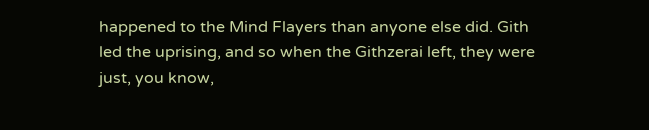happened to the Mind Flayers than anyone else did. Gith led the uprising, and so when the Githzerai left, they were just, you know,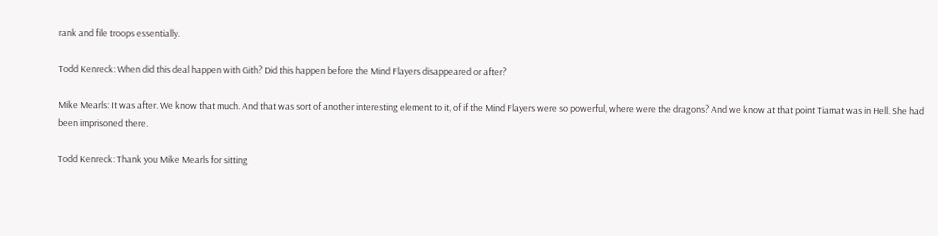rank and file troops essentially.

Todd Kenreck: When did this deal happen with Gith? Did this happen before the Mind Flayers disappeared or after?

Mike Mearls: It was after. We know that much. And that was sort of another interesting element to it, of if the Mind Flayers were so powerful, where were the dragons? And we know at that point Tiamat was in Hell. She had been imprisoned there.

Todd Kenreck: Thank you Mike Mearls for sitting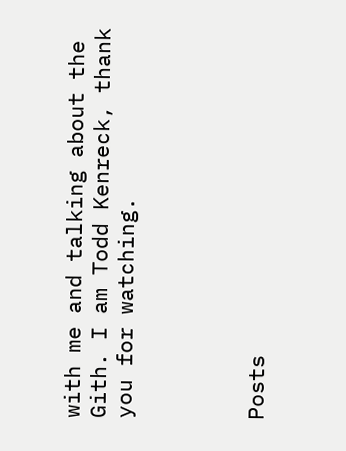with me and talking about the Gith. I am Todd Kenreck, thank you for watching.




Posts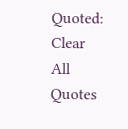Quoted:
Clear All Quotes